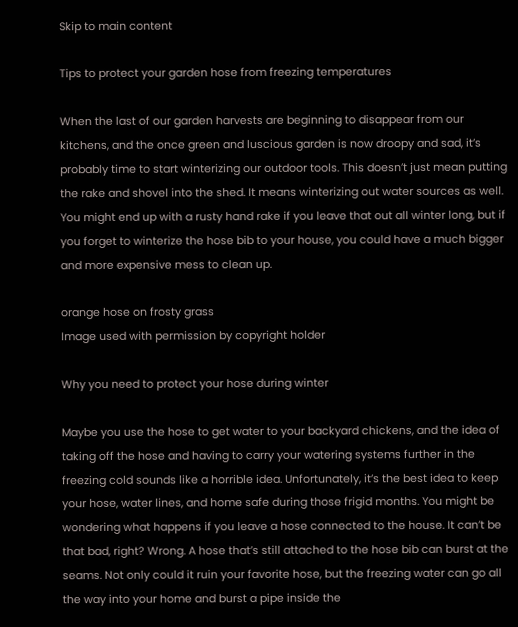Skip to main content

Tips to protect your garden hose from freezing temperatures

When the last of our garden harvests are beginning to disappear from our kitchens, and the once green and luscious garden is now droopy and sad, it’s probably time to start winterizing our outdoor tools. This doesn’t just mean putting the rake and shovel into the shed. It means winterizing out water sources as well. You might end up with a rusty hand rake if you leave that out all winter long, but if you forget to winterize the hose bib to your house, you could have a much bigger and more expensive mess to clean up.

orange hose on frosty grass
Image used with permission by copyright holder

Why you need to protect your hose during winter

Maybe you use the hose to get water to your backyard chickens, and the idea of taking off the hose and having to carry your watering systems further in the freezing cold sounds like a horrible idea. Unfortunately, it’s the best idea to keep your hose, water lines, and home safe during those frigid months. You might be wondering what happens if you leave a hose connected to the house. It can’t be that bad, right? Wrong. A hose that’s still attached to the hose bib can burst at the seams. Not only could it ruin your favorite hose, but the freezing water can go all the way into your home and burst a pipe inside the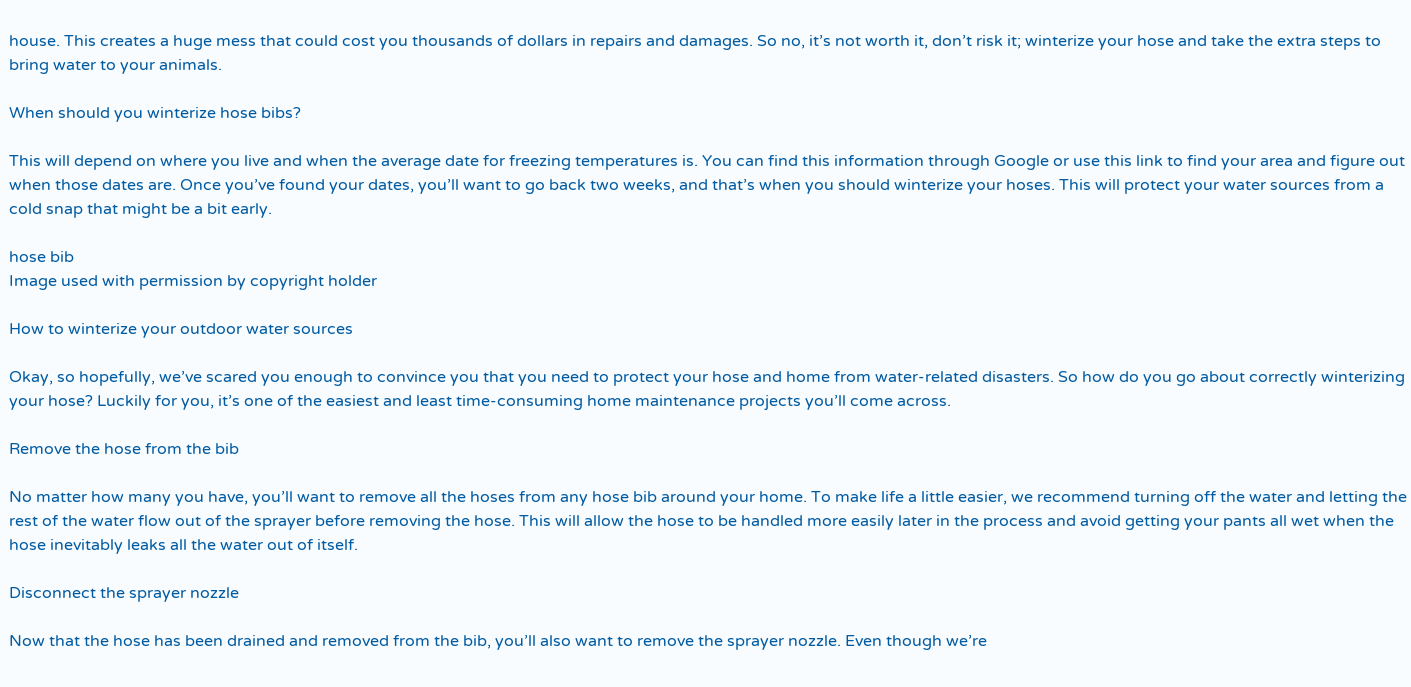house. This creates a huge mess that could cost you thousands of dollars in repairs and damages. So no, it’s not worth it, don’t risk it; winterize your hose and take the extra steps to bring water to your animals.

When should you winterize hose bibs?

This will depend on where you live and when the average date for freezing temperatures is. You can find this information through Google or use this link to find your area and figure out when those dates are. Once you’ve found your dates, you’ll want to go back two weeks, and that’s when you should winterize your hoses. This will protect your water sources from a cold snap that might be a bit early.

hose bib
Image used with permission by copyright holder

How to winterize your outdoor water sources

Okay, so hopefully, we’ve scared you enough to convince you that you need to protect your hose and home from water-related disasters. So how do you go about correctly winterizing your hose? Luckily for you, it’s one of the easiest and least time-consuming home maintenance projects you’ll come across.

Remove the hose from the bib

No matter how many you have, you’ll want to remove all the hoses from any hose bib around your home. To make life a little easier, we recommend turning off the water and letting the rest of the water flow out of the sprayer before removing the hose. This will allow the hose to be handled more easily later in the process and avoid getting your pants all wet when the hose inevitably leaks all the water out of itself.

Disconnect the sprayer nozzle

Now that the hose has been drained and removed from the bib, you’ll also want to remove the sprayer nozzle. Even though we’re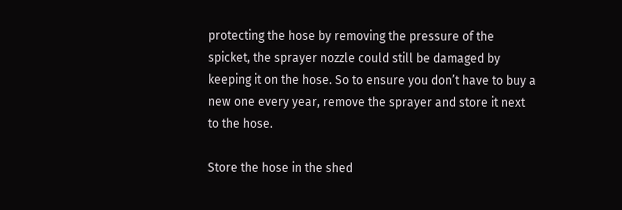protecting the hose by removing the pressure of the spicket, the sprayer nozzle could still be damaged by keeping it on the hose. So to ensure you don’t have to buy a new one every year, remove the sprayer and store it next to the hose.

Store the hose in the shed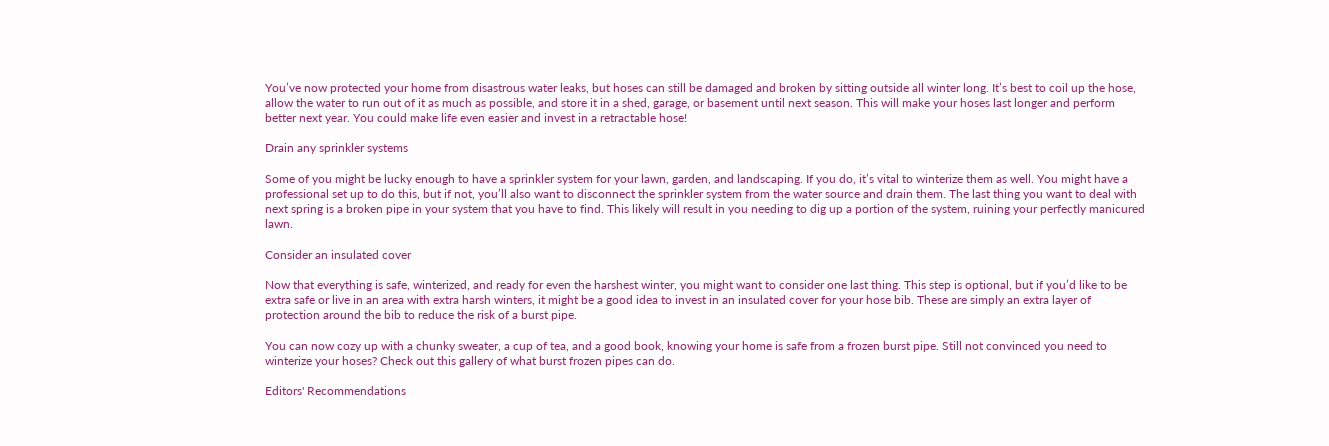You’ve now protected your home from disastrous water leaks, but hoses can still be damaged and broken by sitting outside all winter long. It’s best to coil up the hose, allow the water to run out of it as much as possible, and store it in a shed, garage, or basement until next season. This will make your hoses last longer and perform better next year. You could make life even easier and invest in a retractable hose!

Drain any sprinkler systems

Some of you might be lucky enough to have a sprinkler system for your lawn, garden, and landscaping. If you do, it’s vital to winterize them as well. You might have a professional set up to do this, but if not, you’ll also want to disconnect the sprinkler system from the water source and drain them. The last thing you want to deal with next spring is a broken pipe in your system that you have to find. This likely will result in you needing to dig up a portion of the system, ruining your perfectly manicured lawn.

Consider an insulated cover

Now that everything is safe, winterized, and ready for even the harshest winter, you might want to consider one last thing. This step is optional, but if you’d like to be extra safe or live in an area with extra harsh winters, it might be a good idea to invest in an insulated cover for your hose bib. These are simply an extra layer of protection around the bib to reduce the risk of a burst pipe.

You can now cozy up with a chunky sweater, a cup of tea, and a good book, knowing your home is safe from a frozen burst pipe. Still not convinced you need to winterize your hoses? Check out this gallery of what burst frozen pipes can do.

Editors' Recommendations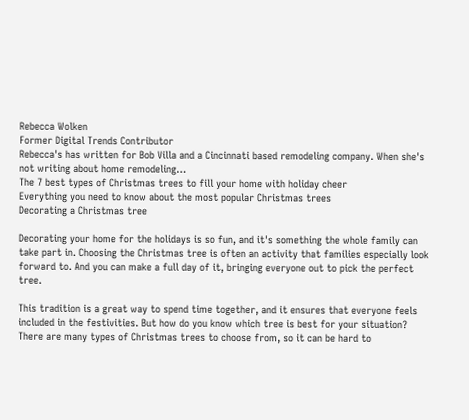Rebecca Wolken
Former Digital Trends Contributor
Rebecca's has written for Bob Villa and a Cincinnati based remodeling company. When she's not writing about home remodeling…
The 7 best types of Christmas trees to fill your home with holiday cheer
Everything you need to know about the most popular Christmas trees
Decorating a Christmas tree

Decorating your home for the holidays is so fun, and it's something the whole family can take part in. Choosing the Christmas tree is often an activity that families especially look forward to. And you can make a full day of it, bringing everyone out to pick the perfect tree.

This tradition is a great way to spend time together, and it ensures that everyone feels included in the festivities. But how do you know which tree is best for your situation? There are many types of Christmas trees to choose from, so it can be hard to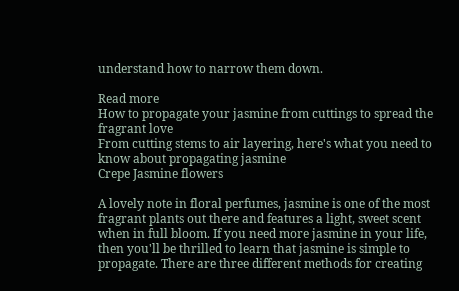understand how to narrow them down.

Read more
How to propagate your jasmine from cuttings to spread the fragrant love
From cutting stems to air layering, here's what you need to know about propagating jasmine
Crepe Jasmine flowers

A lovely note in floral perfumes, jasmine is one of the most fragrant plants out there and features a light, sweet scent when in full bloom. If you need more jasmine in your life, then you'll be thrilled to learn that jasmine is simple to propagate. There are three different methods for creating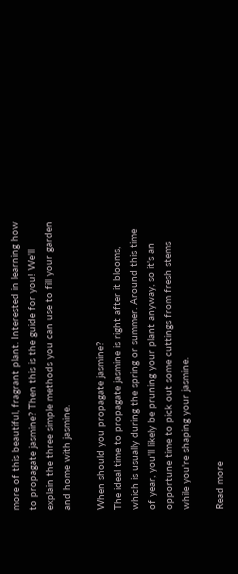more of this beautiful, fragrant plant. Interested in learning how to propagate jasmine? Then this is the guide for you! We'll explain the three simple methods you can use to fill your garden and home with jasmine.

When should you propagate jasmine?
The ideal time to propagate jasmine is right after it blooms, which is usually during the spring or summer. Around this time of year, you'll likely be pruning your plant anyway, so it's an opportune time to pick out some cuttings from fresh stems while you're shaping your jasmine.

Read more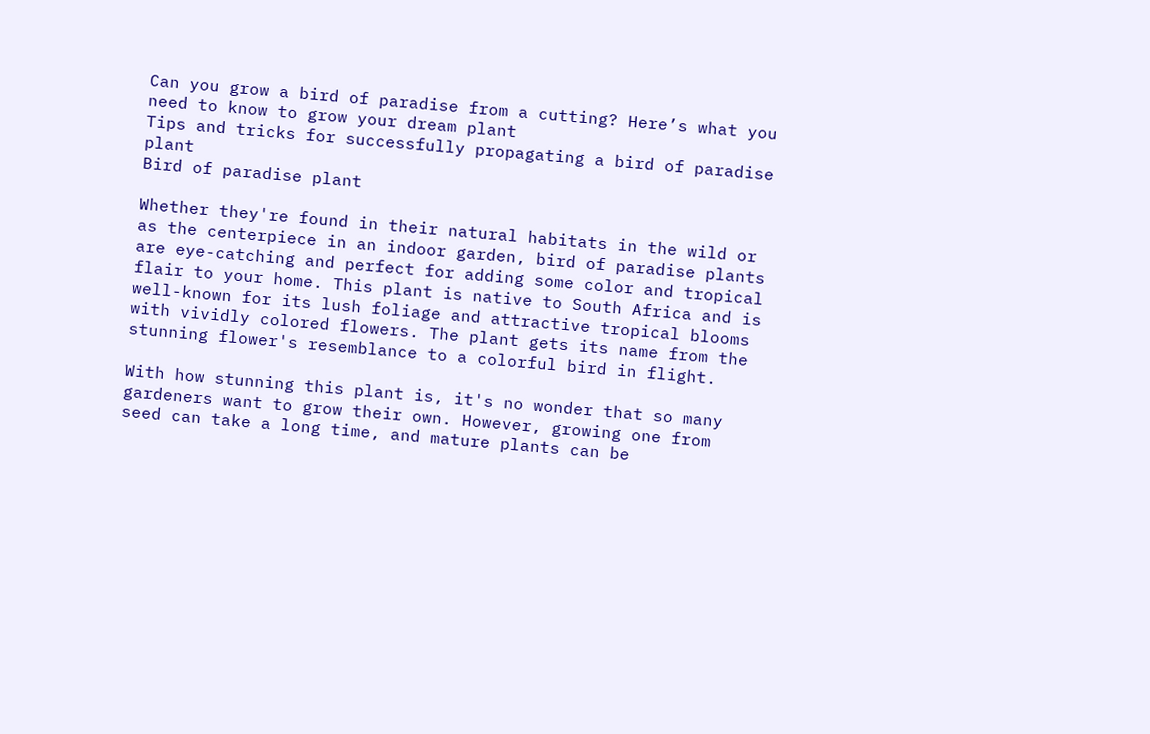Can you grow a bird of paradise from a cutting? Here’s what you need to know to grow your dream plant
Tips and tricks for successfully propagating a bird of paradise plant
Bird of paradise plant

Whether they're found in their natural habitats in the wild or as the centerpiece in an indoor garden, bird of paradise plants are eye-catching and perfect for adding some color and tropical flair to your home. This plant is native to South Africa and is well-known for its lush foliage and attractive tropical blooms with vividly colored flowers. The plant gets its name from the stunning flower's resemblance to a colorful bird in flight.

With how stunning this plant is, it's no wonder that so many gardeners want to grow their own. However, growing one from seed can take a long time, and mature plants can be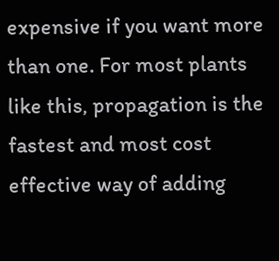expensive if you want more than one. For most plants like this, propagation is the fastest and most cost effective way of adding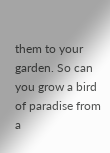them to your garden. So can you grow a bird of paradise from a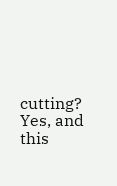cutting? Yes, and this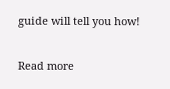guide will tell you how!

Read more